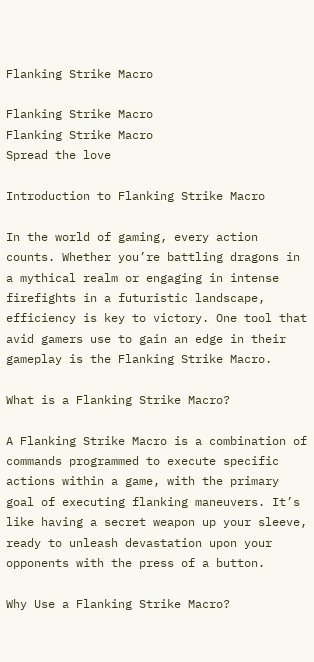Flanking Strike Macro

Flanking Strike Macro
Flanking Strike Macro
Spread the love

Introduction to Flanking Strike Macro

In the world of gaming, every action counts. Whether you’re battling dragons in a mythical realm or engaging in intense firefights in a futuristic landscape, efficiency is key to victory. One tool that avid gamers use to gain an edge in their gameplay is the Flanking Strike Macro.

What is a Flanking Strike Macro?

A Flanking Strike Macro is a combination of commands programmed to execute specific actions within a game, with the primary goal of executing flanking maneuvers. It’s like having a secret weapon up your sleeve, ready to unleash devastation upon your opponents with the press of a button.

Why Use a Flanking Strike Macro?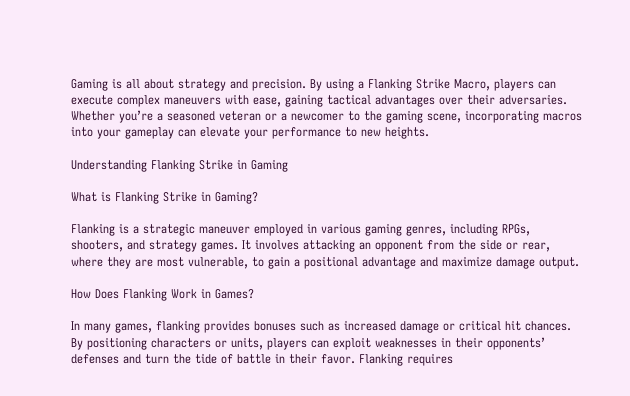Gaming is all about strategy and precision. By using a Flanking Strike Macro, players can execute complex maneuvers with ease, gaining tactical advantages over their adversaries. Whether you’re a seasoned veteran or a newcomer to the gaming scene, incorporating macros into your gameplay can elevate your performance to new heights.

Understanding Flanking Strike in Gaming

What is Flanking Strike in Gaming?

Flanking is a strategic maneuver employed in various gaming genres, including RPGs, shooters, and strategy games. It involves attacking an opponent from the side or rear, where they are most vulnerable, to gain a positional advantage and maximize damage output.

How Does Flanking Work in Games?

In many games, flanking provides bonuses such as increased damage or critical hit chances. By positioning characters or units, players can exploit weaknesses in their opponents’ defenses and turn the tide of battle in their favor. Flanking requires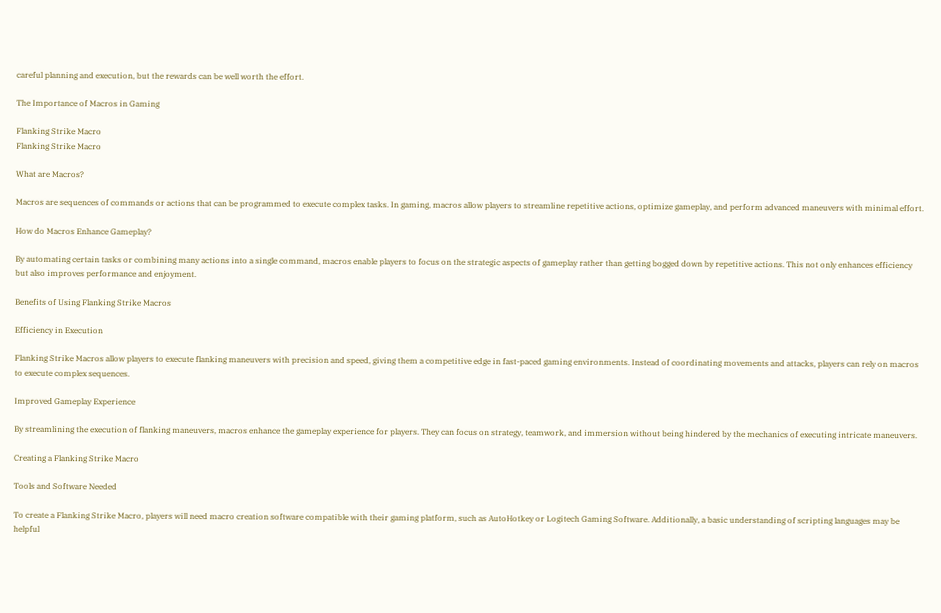careful planning and execution, but the rewards can be well worth the effort.

The Importance of Macros in Gaming

Flanking Strike Macro
Flanking Strike Macro

What are Macros?

Macros are sequences of commands or actions that can be programmed to execute complex tasks. In gaming, macros allow players to streamline repetitive actions, optimize gameplay, and perform advanced maneuvers with minimal effort.

How do Macros Enhance Gameplay?

By automating certain tasks or combining many actions into a single command, macros enable players to focus on the strategic aspects of gameplay rather than getting bogged down by repetitive actions. This not only enhances efficiency but also improves performance and enjoyment.

Benefits of Using Flanking Strike Macros

Efficiency in Execution

Flanking Strike Macros allow players to execute flanking maneuvers with precision and speed, giving them a competitive edge in fast-paced gaming environments. Instead of coordinating movements and attacks, players can rely on macros to execute complex sequences.

Improved Gameplay Experience

By streamlining the execution of flanking maneuvers, macros enhance the gameplay experience for players. They can focus on strategy, teamwork, and immersion without being hindered by the mechanics of executing intricate maneuvers.

Creating a Flanking Strike Macro

Tools and Software Needed

To create a Flanking Strike Macro, players will need macro creation software compatible with their gaming platform, such as AutoHotkey or Logitech Gaming Software. Additionally, a basic understanding of scripting languages may be helpful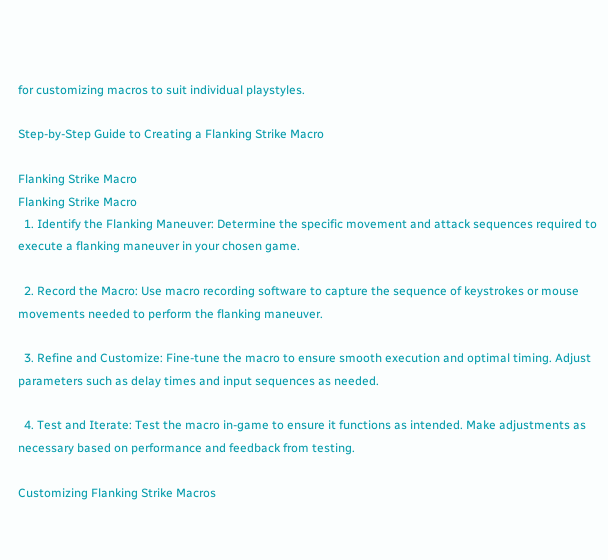for customizing macros to suit individual playstyles.

Step-by-Step Guide to Creating a Flanking Strike Macro

Flanking Strike Macro
Flanking Strike Macro
  1. Identify the Flanking Maneuver: Determine the specific movement and attack sequences required to execute a flanking maneuver in your chosen game.

  2. Record the Macro: Use macro recording software to capture the sequence of keystrokes or mouse movements needed to perform the flanking maneuver.

  3. Refine and Customize: Fine-tune the macro to ensure smooth execution and optimal timing. Adjust parameters such as delay times and input sequences as needed.

  4. Test and Iterate: Test the macro in-game to ensure it functions as intended. Make adjustments as necessary based on performance and feedback from testing.

Customizing Flanking Strike Macros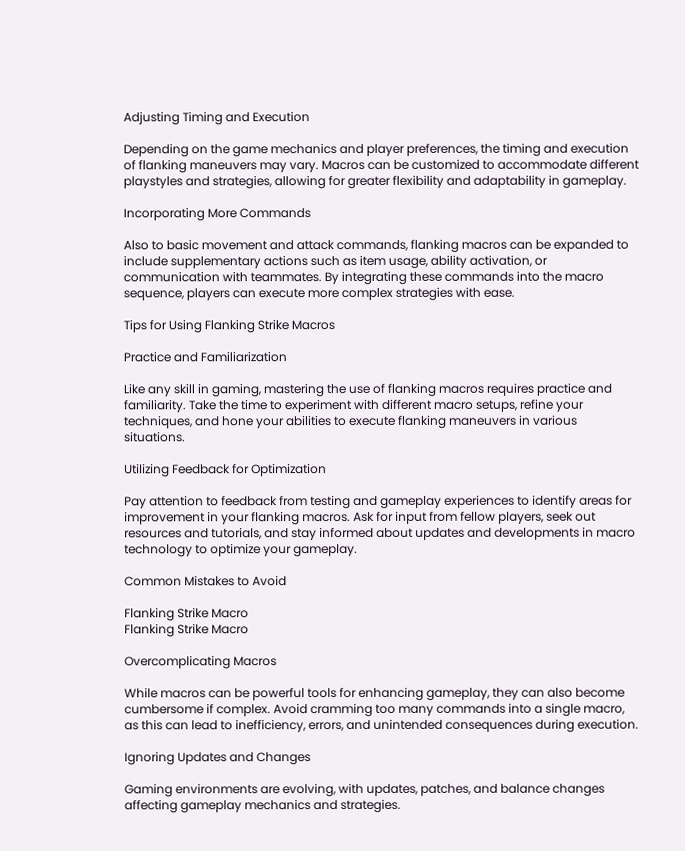Adjusting Timing and Execution

Depending on the game mechanics and player preferences, the timing and execution of flanking maneuvers may vary. Macros can be customized to accommodate different playstyles and strategies, allowing for greater flexibility and adaptability in gameplay.

Incorporating More Commands

Also to basic movement and attack commands, flanking macros can be expanded to include supplementary actions such as item usage, ability activation, or communication with teammates. By integrating these commands into the macro sequence, players can execute more complex strategies with ease.

Tips for Using Flanking Strike Macros

Practice and Familiarization

Like any skill in gaming, mastering the use of flanking macros requires practice and familiarity. Take the time to experiment with different macro setups, refine your techniques, and hone your abilities to execute flanking maneuvers in various situations.

Utilizing Feedback for Optimization

Pay attention to feedback from testing and gameplay experiences to identify areas for improvement in your flanking macros. Ask for input from fellow players, seek out resources and tutorials, and stay informed about updates and developments in macro technology to optimize your gameplay.

Common Mistakes to Avoid

Flanking Strike Macro
Flanking Strike Macro

Overcomplicating Macros

While macros can be powerful tools for enhancing gameplay, they can also become cumbersome if complex. Avoid cramming too many commands into a single macro, as this can lead to inefficiency, errors, and unintended consequences during execution.

Ignoring Updates and Changes

Gaming environments are evolving, with updates, patches, and balance changes affecting gameplay mechanics and strategies.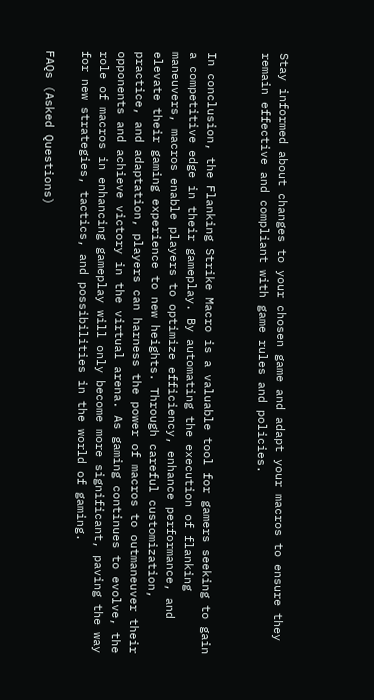Stay informed about changes to your chosen game and adapt your macros to ensure they remain effective and compliant with game rules and policies.


In conclusion, the Flanking Strike Macro is a valuable tool for gamers seeking to gain a competitive edge in their gameplay. By automating the execution of flanking maneuvers, macros enable players to optimize efficiency, enhance performance, and elevate their gaming experience to new heights. Through careful customization, practice, and adaptation, players can harness the power of macros to outmaneuver their opponents and achieve victory in the virtual arena. As gaming continues to evolve, the role of macros in enhancing gameplay will only become more significant, paving the way for new strategies, tactics, and possibilities in the world of gaming.

FAQs (Asked Questions)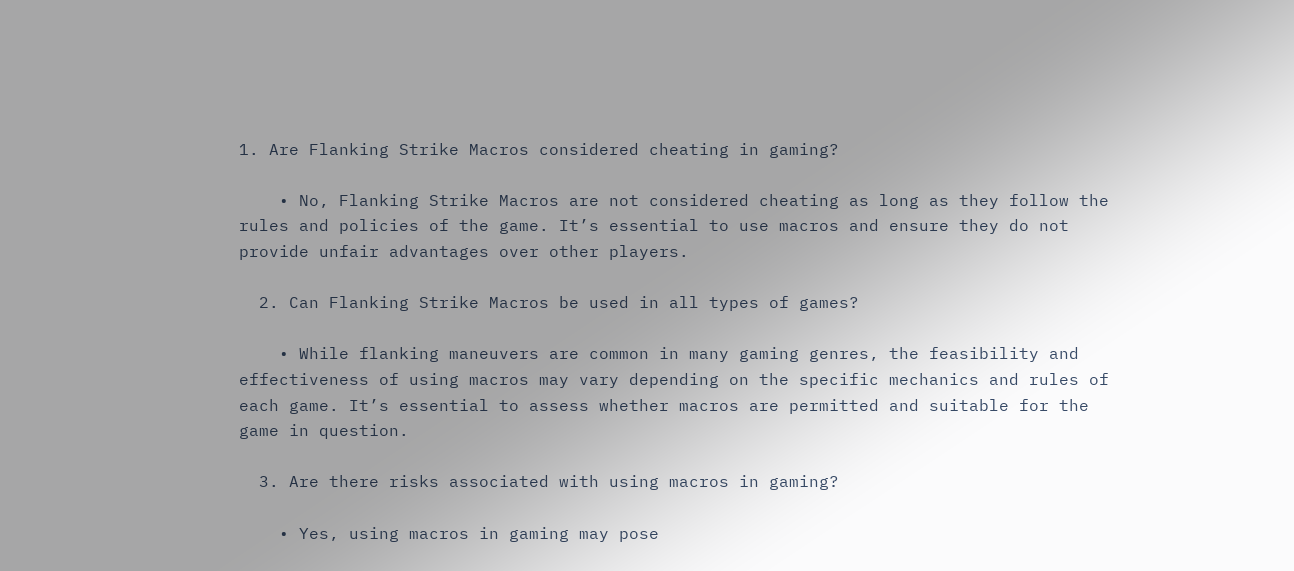1. Are Flanking Strike Macros considered cheating in gaming?

    • No, Flanking Strike Macros are not considered cheating as long as they follow the rules and policies of the game. It’s essential to use macros and ensure they do not provide unfair advantages over other players.

  2. Can Flanking Strike Macros be used in all types of games?

    • While flanking maneuvers are common in many gaming genres, the feasibility and effectiveness of using macros may vary depending on the specific mechanics and rules of each game. It’s essential to assess whether macros are permitted and suitable for the game in question.

  3. Are there risks associated with using macros in gaming?

    • Yes, using macros in gaming may pose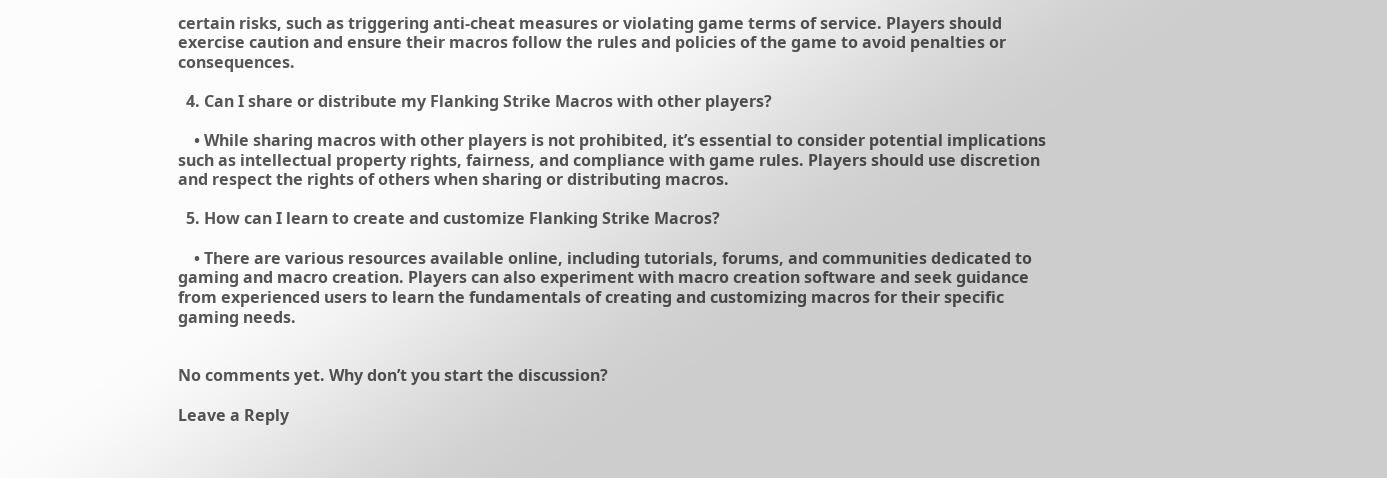certain risks, such as triggering anti-cheat measures or violating game terms of service. Players should exercise caution and ensure their macros follow the rules and policies of the game to avoid penalties or consequences.

  4. Can I share or distribute my Flanking Strike Macros with other players?

    • While sharing macros with other players is not prohibited, it’s essential to consider potential implications such as intellectual property rights, fairness, and compliance with game rules. Players should use discretion and respect the rights of others when sharing or distributing macros.

  5. How can I learn to create and customize Flanking Strike Macros?

    • There are various resources available online, including tutorials, forums, and communities dedicated to gaming and macro creation. Players can also experiment with macro creation software and seek guidance from experienced users to learn the fundamentals of creating and customizing macros for their specific gaming needs.


No comments yet. Why don’t you start the discussion?

Leave a Reply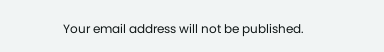Your email address will not be published.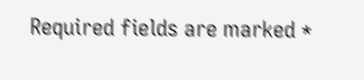Required fields are marked *